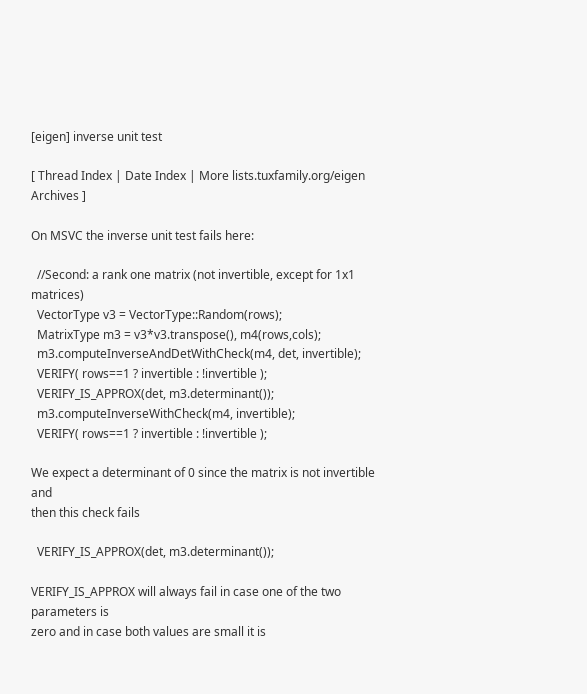[eigen] inverse unit test

[ Thread Index | Date Index | More lists.tuxfamily.org/eigen Archives ]

On MSVC the inverse unit test fails here:

  //Second: a rank one matrix (not invertible, except for 1x1 matrices)
  VectorType v3 = VectorType::Random(rows);
  MatrixType m3 = v3*v3.transpose(), m4(rows,cols);
  m3.computeInverseAndDetWithCheck(m4, det, invertible);
  VERIFY( rows==1 ? invertible : !invertible );
  VERIFY_IS_APPROX(det, m3.determinant());
  m3.computeInverseWithCheck(m4, invertible);
  VERIFY( rows==1 ? invertible : !invertible );

We expect a determinant of 0 since the matrix is not invertible and
then this check fails

  VERIFY_IS_APPROX(det, m3.determinant());

VERIFY_IS_APPROX will always fail in case one of the two parameters is
zero and in case both values are small it is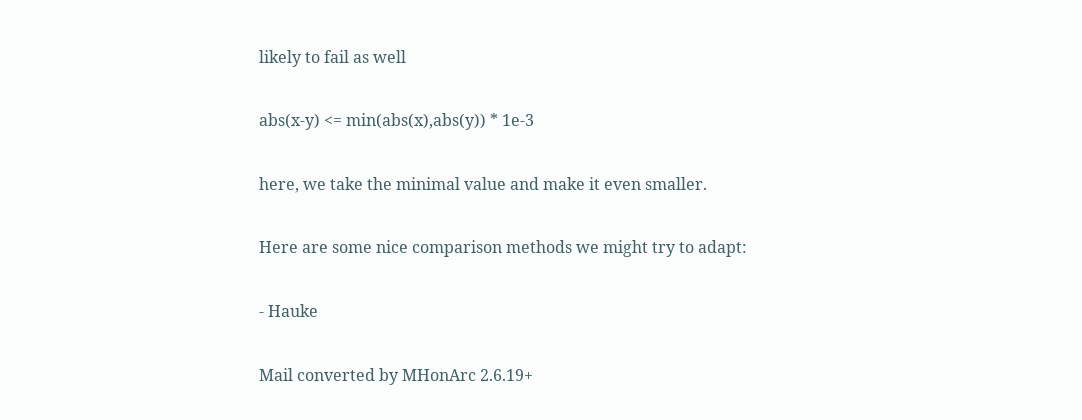likely to fail as well

abs(x-y) <= min(abs(x),abs(y)) * 1e-3

here, we take the minimal value and make it even smaller.

Here are some nice comparison methods we might try to adapt:

- Hauke

Mail converted by MHonArc 2.6.19+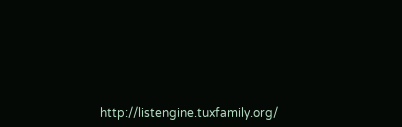http://listengine.tuxfamily.org/